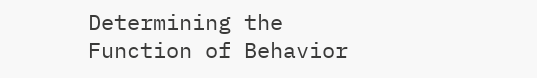Determining the Function of Behavior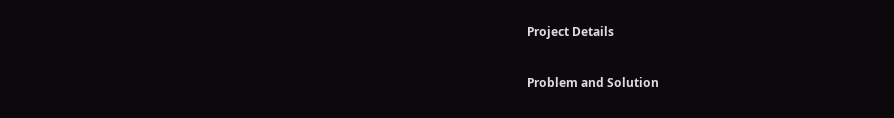Project Details

Problem and Solution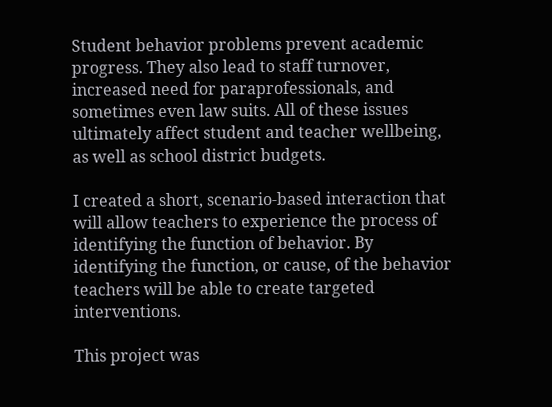Student behavior problems prevent academic progress. They also lead to staff turnover, increased need for paraprofessionals, and sometimes even law suits. All of these issues ultimately affect student and teacher wellbeing, as well as school district budgets.

I created a short, scenario-based interaction that will allow teachers to experience the process of identifying the function of behavior. By identifying the function, or cause, of the behavior teachers will be able to create targeted interventions.

This project was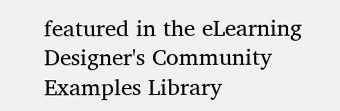featured in the eLearning Designer's Community Examples Library